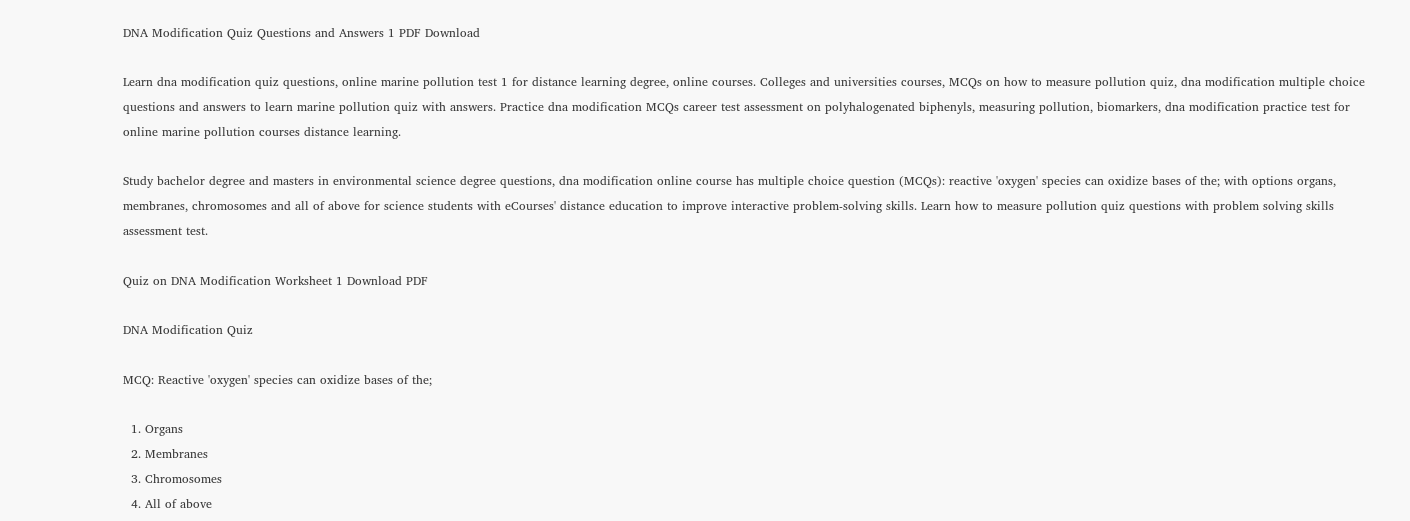DNA Modification Quiz Questions and Answers 1 PDF Download

Learn dna modification quiz questions, online marine pollution test 1 for distance learning degree, online courses. Colleges and universities courses, MCQs on how to measure pollution quiz, dna modification multiple choice questions and answers to learn marine pollution quiz with answers. Practice dna modification MCQs career test assessment on polyhalogenated biphenyls, measuring pollution, biomarkers, dna modification practice test for online marine pollution courses distance learning.

Study bachelor degree and masters in environmental science degree questions, dna modification online course has multiple choice question (MCQs): reactive 'oxygen' species can oxidize bases of the; with options organs, membranes, chromosomes and all of above for science students with eCourses' distance education to improve interactive problem-solving skills. Learn how to measure pollution quiz questions with problem solving skills assessment test.

Quiz on DNA Modification Worksheet 1 Download PDF

DNA Modification Quiz

MCQ: Reactive 'oxygen' species can oxidize bases of the;

  1. Organs
  2. Membranes
  3. Chromosomes
  4. All of above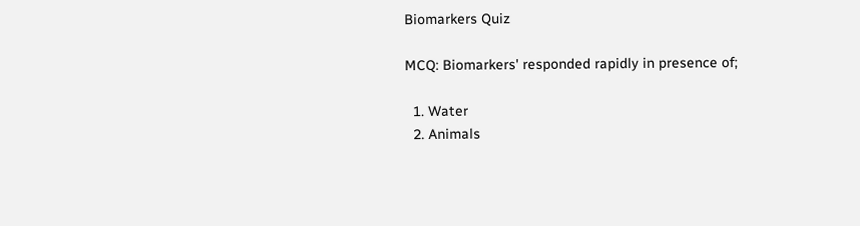Biomarkers Quiz

MCQ: Biomarkers' responded rapidly in presence of;

  1. Water
  2. Animals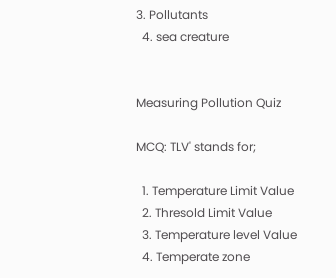3. Pollutants
  4. sea creature


Measuring Pollution Quiz

MCQ: TLV' stands for;

  1. Temperature Limit Value
  2. Thresold Limit Value
  3. Temperature level Value
  4. Temperate zone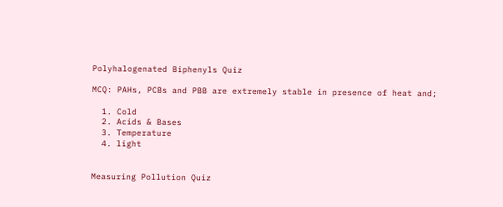Polyhalogenated Biphenyls Quiz

MCQ: PAHs, PCBs and PBB are extremely stable in presence of heat and;

  1. Cold
  2. Acids & Bases
  3. Temperature
  4. light


Measuring Pollution Quiz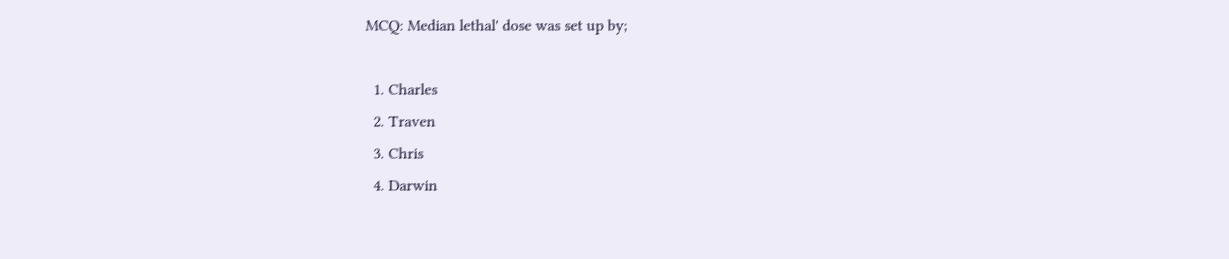MCQ: Median lethal' dose was set up by;

  1. Charles
  2. Traven
  3. Chris
  4. Darwin